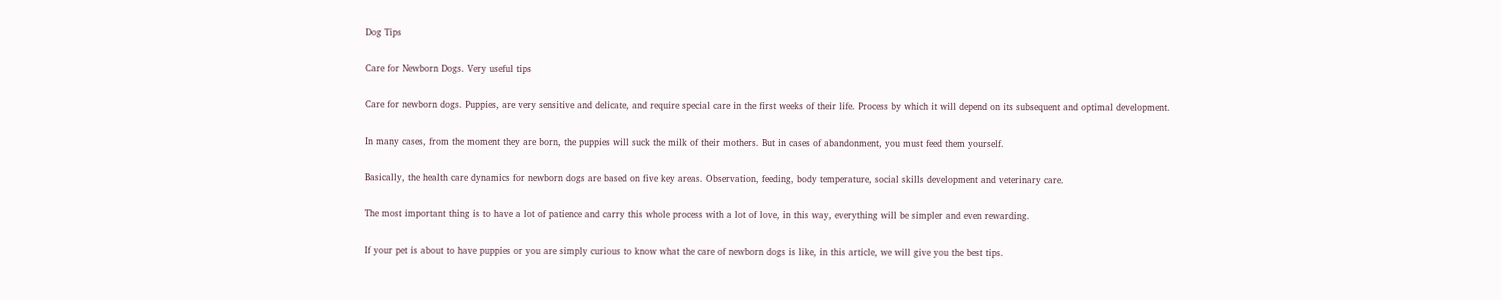Dog Tips

Care for Newborn Dogs. Very useful tips

Care for newborn dogs. Puppies, are very sensitive and delicate, and require special care in the first weeks of their life. Process by which it will depend on its subsequent and optimal development.

In many cases, from the moment they are born, the puppies will suck the milk of their mothers. But in cases of abandonment, you must feed them yourself.

Basically, the health care dynamics for newborn dogs are based on five key areas. Observation, feeding, body temperature, social skills development and veterinary care.

The most important thing is to have a lot of patience and carry this whole process with a lot of love, in this way, everything will be simpler and even rewarding.

If your pet is about to have puppies or you are simply curious to know what the care of newborn dogs is like, in this article, we will give you the best tips.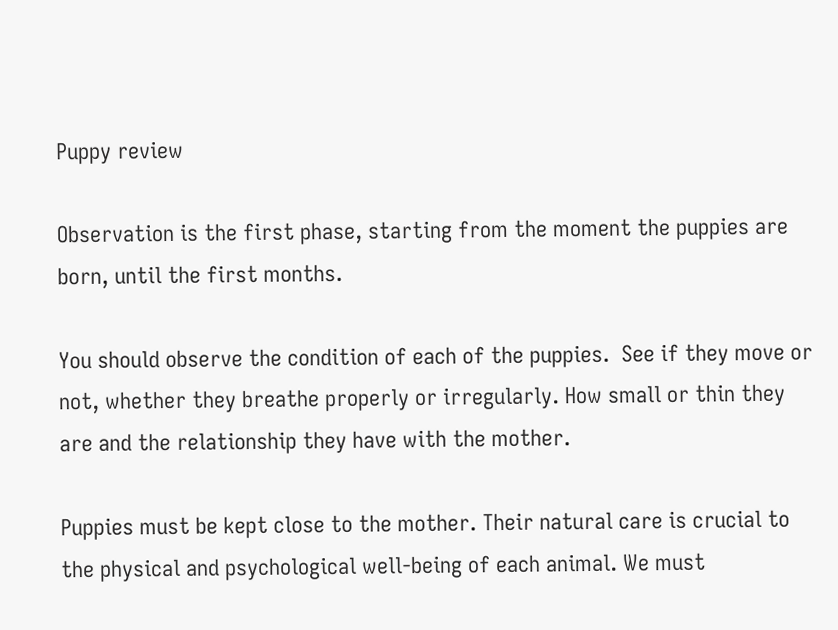Puppy review

Observation is the first phase, starting from the moment the puppies are born, until the first months.

You should observe the condition of each of the puppies.  See if they move or not, whether they breathe properly or irregularly. How small or thin they are and the relationship they have with the mother.

Puppies must be kept close to the mother. Their natural care is crucial to the physical and psychological well-being of each animal. We must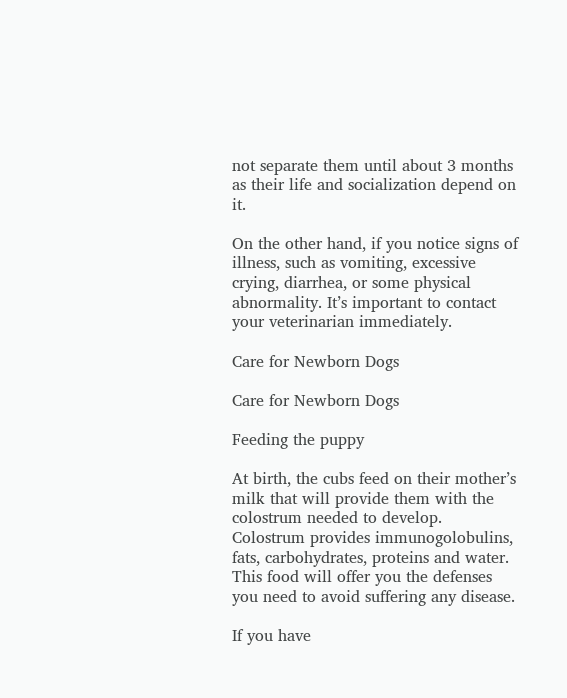not separate them until about 3 months as their life and socialization depend on it.

On the other hand, if you notice signs of illness, such as vomiting, excessive crying, diarrhea, or some physical abnormality. It’s important to contact your veterinarian immediately.

Care for Newborn Dogs

Care for Newborn Dogs

Feeding the puppy

At birth, the cubs feed on their mother’s milk that will provide them with the colostrum needed to develop. Colostrum provides immunogolobulins, fats, carbohydrates, proteins and water. This food will offer you the defenses you need to avoid suffering any disease.

If you have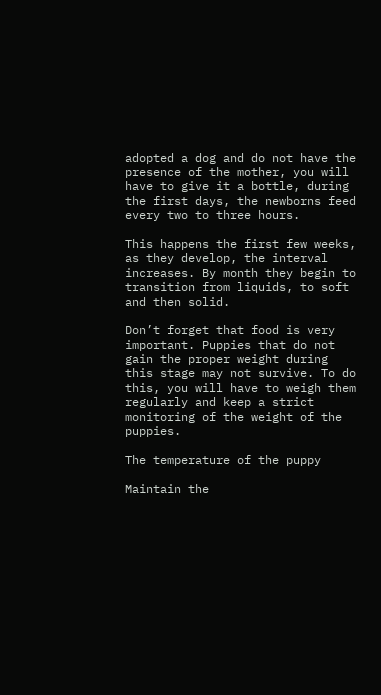adopted a dog and do not have the presence of the mother, you will have to give it a bottle, during the first days, the newborns feed every two to three hours.

This happens the first few weeks, as they develop, the interval increases. By month they begin to transition from liquids, to soft and then solid.

Don’t forget that food is very important. Puppies that do not gain the proper weight during this stage may not survive. To do this, you will have to weigh them regularly and keep a strict monitoring of the weight of the puppies.

The temperature of the puppy

Maintain the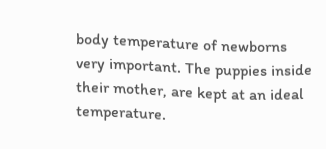body temperature of newborns very important. The puppies inside their mother, are kept at an ideal temperature.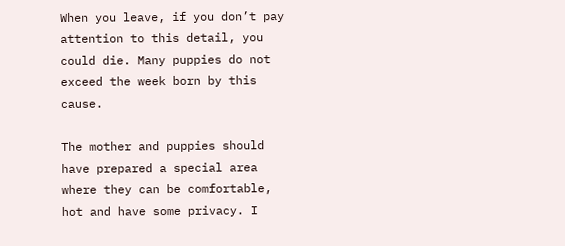When you leave, if you don’t pay attention to this detail, you could die. Many puppies do not exceed the week born by this cause.

The mother and puppies should have prepared a special area where they can be comfortable, hot and have some privacy. I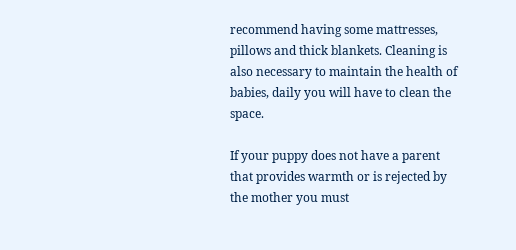recommend having some mattresses, pillows and thick blankets. Cleaning is also necessary to maintain the health of babies, daily you will have to clean the space.

If your puppy does not have a parent that provides warmth or is rejected by the mother you must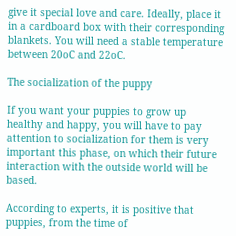give it special love and care. Ideally, place it in a cardboard box with their corresponding blankets. You will need a stable temperature between 20oC and 22oC.

The socialization of the puppy

If you want your puppies to grow up healthy and happy, you will have to pay attention to socialization for them is very important this phase, on which their future interaction with the outside world will be based.

According to experts, it is positive that puppies, from the time of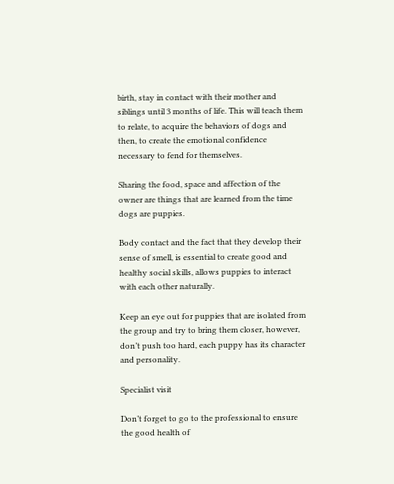birth, stay in contact with their mother and siblings until 3 months of life. This will teach them to relate, to acquire the behaviors of dogs and then, to create the emotional confidence necessary to fend for themselves.

Sharing the food, space and affection of the owner are things that are learned from the time dogs are puppies.

Body contact and the fact that they develop their sense of smell, is essential to create good and healthy social skills, allows puppies to interact with each other naturally.

Keep an eye out for puppies that are isolated from the group and try to bring them closer, however, don’t push too hard, each puppy has its character and personality.

Specialist visit

Don’t forget to go to the professional to ensure the good health of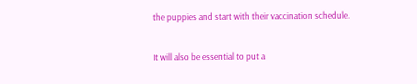the puppies and start with their vaccination schedule.

It will also be essential to put a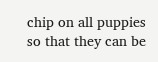chip on all puppies so that they can be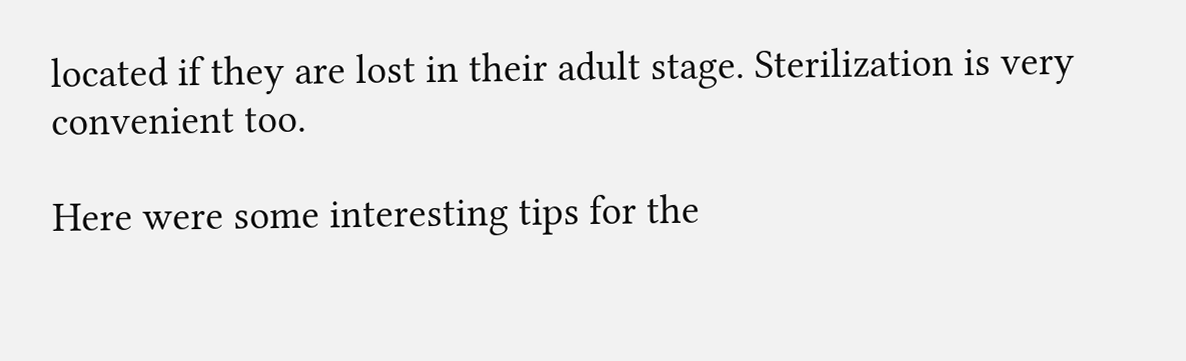located if they are lost in their adult stage. Sterilization is very convenient too.

Here were some interesting tips for the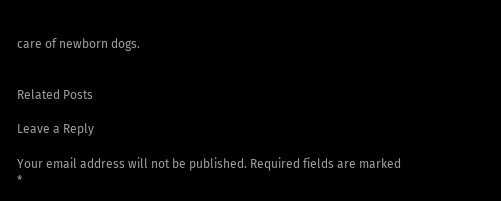care of newborn dogs.


Related Posts

Leave a Reply

Your email address will not be published. Required fields are marked *